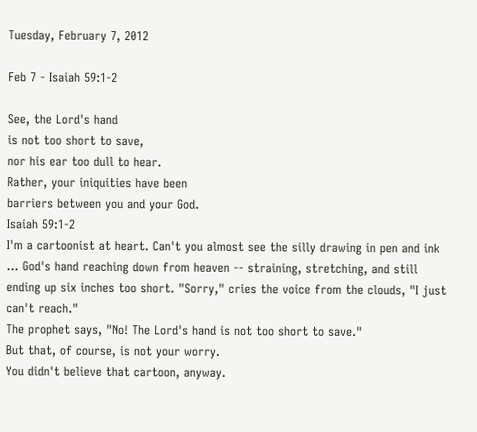Tuesday, February 7, 2012

Feb 7 - Isaiah 59:1-2

See, the Lord's hand
is not too short to save,
nor his ear too dull to hear.
Rather, your iniquities have been
barriers between you and your God.
Isaiah 59:1-2
I'm a cartoonist at heart. Can't you almost see the silly drawing in pen and ink ... God's hand reaching down from heaven -- straining, stretching, and still ending up six inches too short. "Sorry," cries the voice from the clouds, "I just can't reach."
The prophet says, "No! The Lord's hand is not too short to save."
But that, of course, is not your worry.
You didn't believe that cartoon, anyway.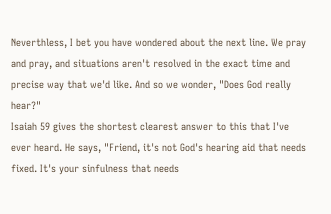Neverthless, I bet you have wondered about the next line. We pray and pray, and situations aren't resolved in the exact time and precise way that we'd like. And so we wonder, "Does God really hear?"
Isaiah 59 gives the shortest clearest answer to this that I've ever heard. He says, "Friend, it's not God's hearing aid that needs fixed. It's your sinfulness that needs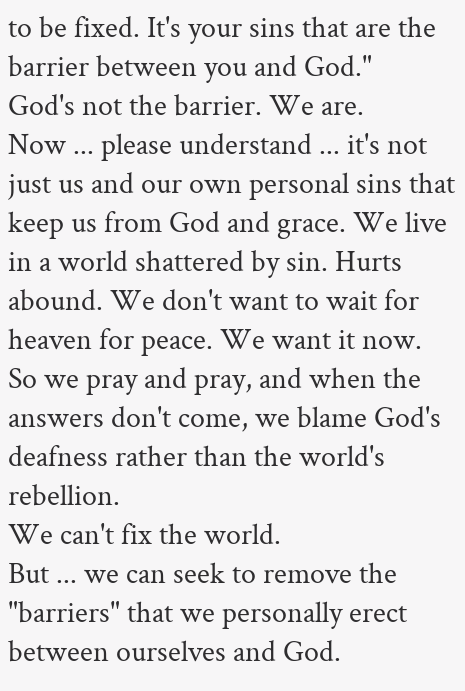to be fixed. It's your sins that are the barrier between you and God."
God's not the barrier. We are.
Now ... please understand ... it's not just us and our own personal sins that keep us from God and grace. We live in a world shattered by sin. Hurts abound. We don't want to wait for heaven for peace. We want it now. So we pray and pray, and when the answers don't come, we blame God's deafness rather than the world's rebellion.
We can't fix the world.
But ... we can seek to remove the "barriers" that we personally erect between ourselves and God.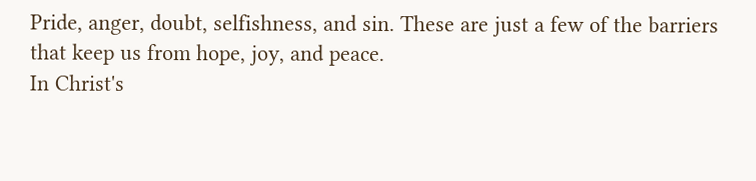Pride, anger, doubt, selfishness, and sin. These are just a few of the barriers that keep us from hope, joy, and peace.
In Christ's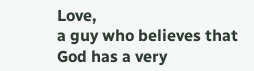Love,
a guy who believes that
God has a very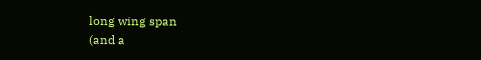long wing span
(and a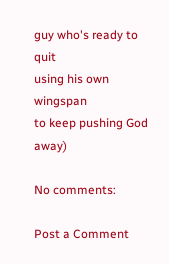guy who's ready to quit
using his own wingspan
to keep pushing God away)

No comments:

Post a Comment